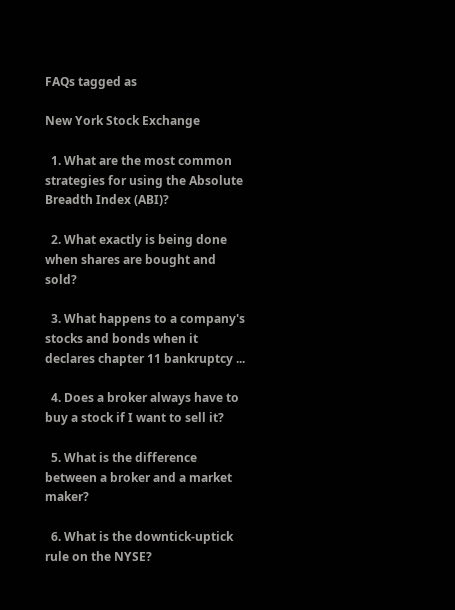FAQs tagged as

New York Stock Exchange

  1. What are the most common strategies for using the Absolute Breadth Index (ABI)?

  2. What exactly is being done when shares are bought and sold?

  3. What happens to a company's stocks and bonds when it declares chapter 11 bankruptcy ...

  4. Does a broker always have to buy a stock if I want to sell it?

  5. What is the difference between a broker and a market maker?

  6. What is the downtick-uptick rule on the NYSE?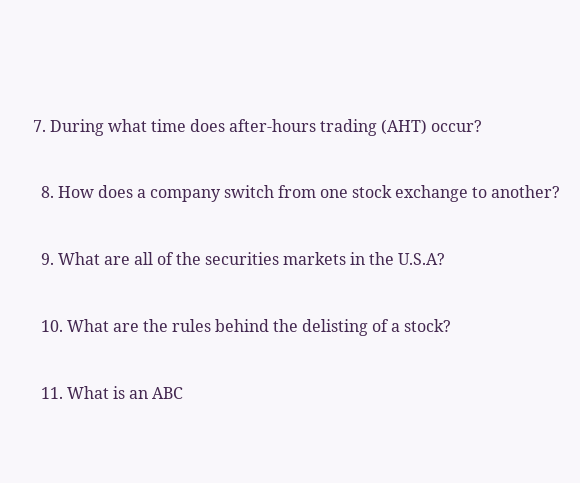7. During what time does after-hours trading (AHT) occur?

  8. How does a company switch from one stock exchange to another?

  9. What are all of the securities markets in the U.S.A?

  10. What are the rules behind the delisting of a stock?

  11. What is an ABC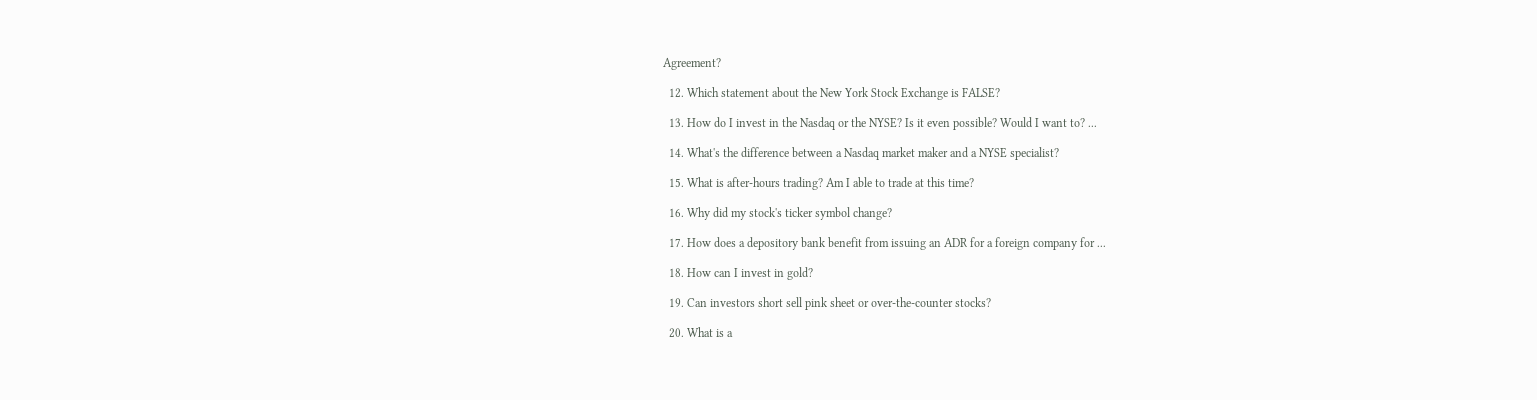Agreement?

  12. Which statement about the New York Stock Exchange is FALSE?

  13. How do I invest in the Nasdaq or the NYSE? Is it even possible? Would I want to? ...

  14. What's the difference between a Nasdaq market maker and a NYSE specialist?

  15. What is after-hours trading? Am I able to trade at this time?

  16. Why did my stock's ticker symbol change?

  17. How does a depository bank benefit from issuing an ADR for a foreign company for ...

  18. How can I invest in gold?

  19. Can investors short sell pink sheet or over-the-counter stocks?

  20. What is a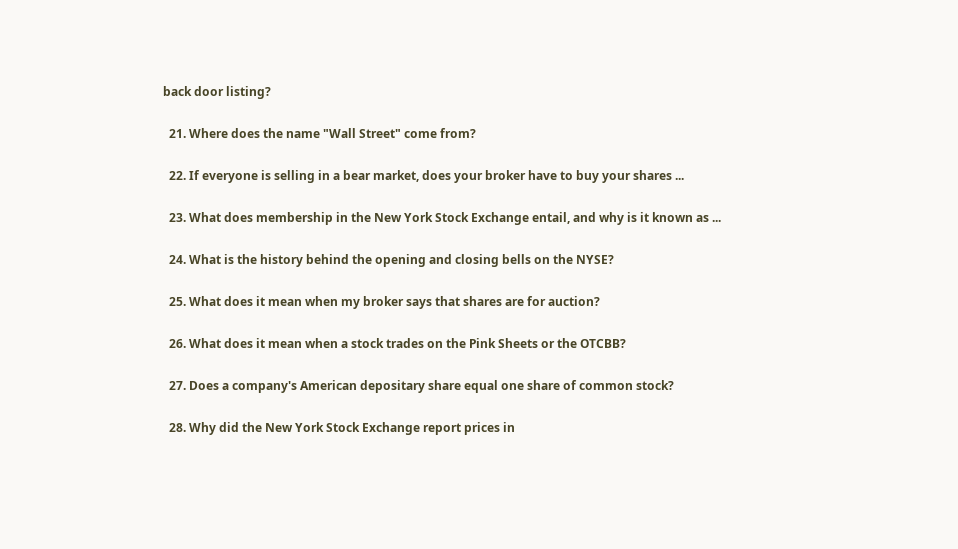back door listing?

  21. Where does the name "Wall Street" come from?

  22. If everyone is selling in a bear market, does your broker have to buy your shares ...

  23. What does membership in the New York Stock Exchange entail, and why is it known as ...

  24. What is the history behind the opening and closing bells on the NYSE?

  25. What does it mean when my broker says that shares are for auction?

  26. What does it mean when a stock trades on the Pink Sheets or the OTCBB?

  27. Does a company's American depositary share equal one share of common stock?

  28. Why did the New York Stock Exchange report prices in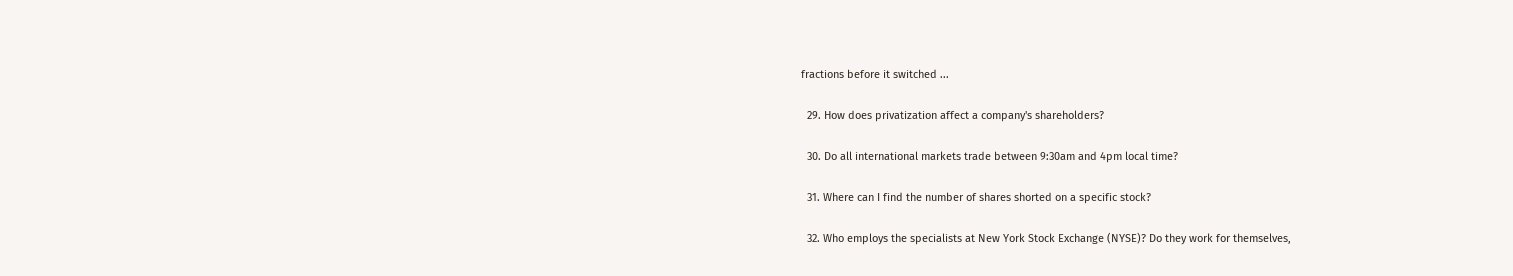fractions before it switched ...

  29. How does privatization affect a company's shareholders?

  30. Do all international markets trade between 9:30am and 4pm local time?

  31. Where can I find the number of shares shorted on a specific stock?

  32. Who employs the specialists at New York Stock Exchange (NYSE)? Do they work for themselves,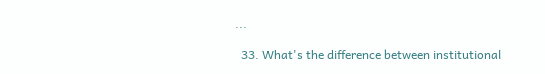...

  33. What's the difference between institutional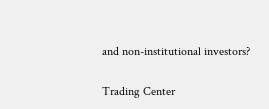and non-institutional investors?

Trading Center